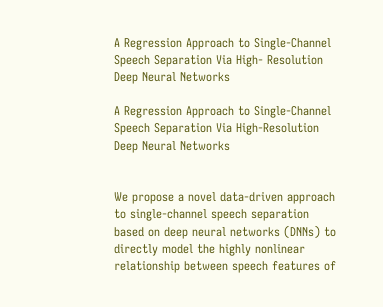A Regression Approach to Single-Channel Speech Separation Via High- Resolution Deep Neural Networks

A Regression Approach to Single-Channel Speech Separation Via High-Resolution Deep Neural Networks


We propose a novel data-driven approach to single-channel speech separation based on deep neural networks (DNNs) to directly model the highly nonlinear relationship between speech features of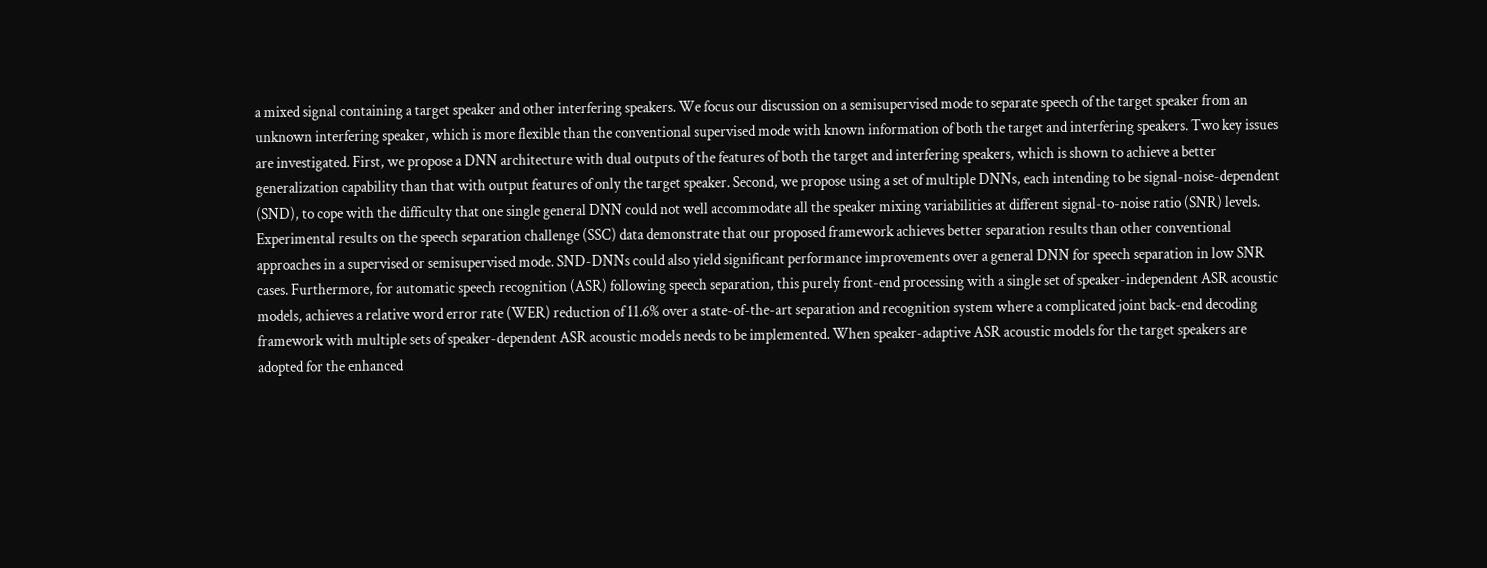a mixed signal containing a target speaker and other interfering speakers. We focus our discussion on a semisupervised mode to separate speech of the target speaker from an unknown interfering speaker, which is more flexible than the conventional supervised mode with known information of both the target and interfering speakers. Two key issues are investigated. First, we propose a DNN architecture with dual outputs of the features of both the target and interfering speakers, which is shown to achieve a better generalization capability than that with output features of only the target speaker. Second, we propose using a set of multiple DNNs, each intending to be signal-noise-dependent (SND), to cope with the difficulty that one single general DNN could not well accommodate all the speaker mixing variabilities at different signal-to-noise ratio (SNR) levels. Experimental results on the speech separation challenge (SSC) data demonstrate that our proposed framework achieves better separation results than other conventional approaches in a supervised or semisupervised mode. SND-DNNs could also yield significant performance improvements over a general DNN for speech separation in low SNR cases. Furthermore, for automatic speech recognition (ASR) following speech separation, this purely front-end processing with a single set of speaker-independent ASR acoustic models, achieves a relative word error rate (WER) reduction of 11.6% over a state-of-the-art separation and recognition system where a complicated joint back-end decoding framework with multiple sets of speaker-dependent ASR acoustic models needs to be implemented. When speaker-adaptive ASR acoustic models for the target speakers are adopted for the enhanced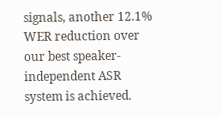signals, another 12.1% WER reduction over our best speaker-independent ASR system is achieved.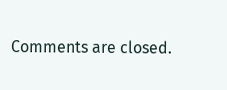Comments are closed.